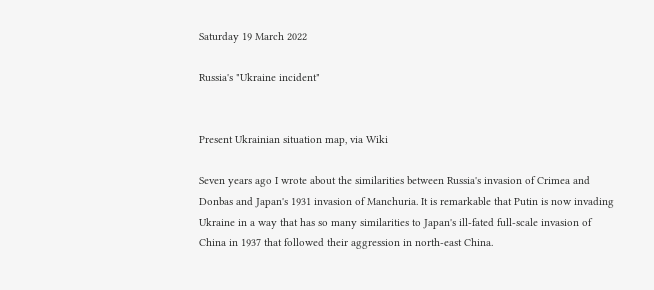Saturday 19 March 2022

Russia's "Ukraine incident"


Present Ukrainian situation map, via Wiki

Seven years ago I wrote about the similarities between Russia's invasion of Crimea and Donbas and Japan's 1931 invasion of Manchuria. It is remarkable that Putin is now invading Ukraine in a way that has so many similarities to Japan's ill-fated full-scale invasion of China in 1937 that followed their aggression in north-east China.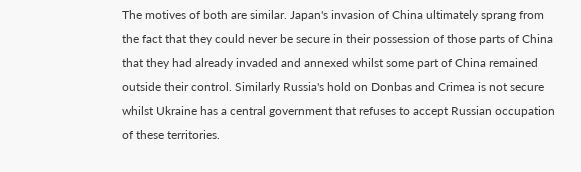The motives of both are similar. Japan's invasion of China ultimately sprang from the fact that they could never be secure in their possession of those parts of China that they had already invaded and annexed whilst some part of China remained outside their control. Similarly Russia's hold on Donbas and Crimea is not secure whilst Ukraine has a central government that refuses to accept Russian occupation of these territories.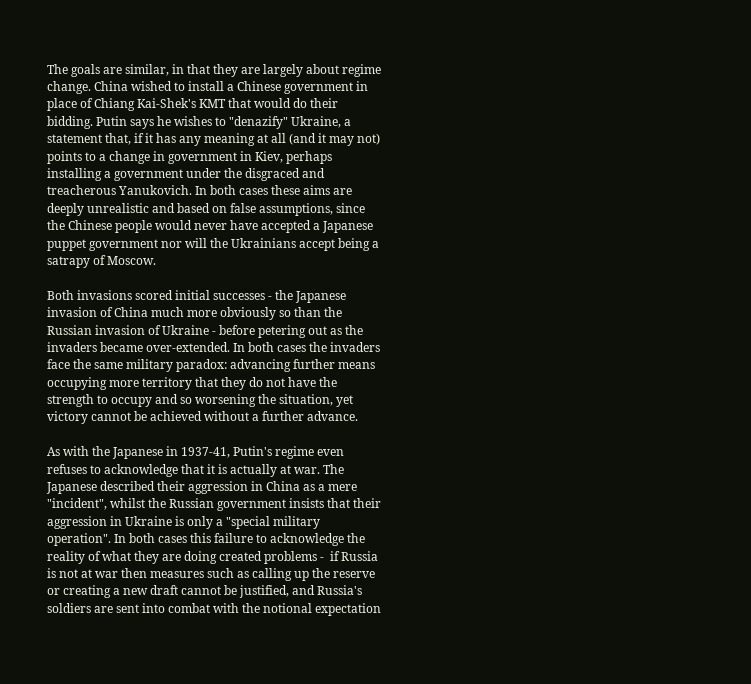The goals are similar, in that they are largely about regime change. China wished to install a Chinese government in place of Chiang Kai-Shek's KMT that would do their bidding. Putin says he wishes to "denazify" Ukraine, a statement that, if it has any meaning at all (and it may not) points to a change in government in Kiev, perhaps installing a government under the disgraced and treacherous Yanukovich. In both cases these aims are deeply unrealistic and based on false assumptions, since the Chinese people would never have accepted a Japanese puppet government nor will the Ukrainians accept being a satrapy of Moscow.

Both invasions scored initial successes - the Japanese invasion of China much more obviously so than the Russian invasion of Ukraine - before petering out as the invaders became over-extended. In both cases the invaders face the same military paradox: advancing further means occupying more territory that they do not have the strength to occupy and so worsening the situation, yet victory cannot be achieved without a further advance.

As with the Japanese in 1937-41, Putin's regime even refuses to acknowledge that it is actually at war. The Japanese described their aggression in China as a mere "incident", whilst the Russian government insists that their aggression in Ukraine is only a "special military operation". In both cases this failure to acknowledge the reality of what they are doing created problems -  if Russia is not at war then measures such as calling up the reserve or creating a new draft cannot be justified, and Russia's soldiers are sent into combat with the notional expectation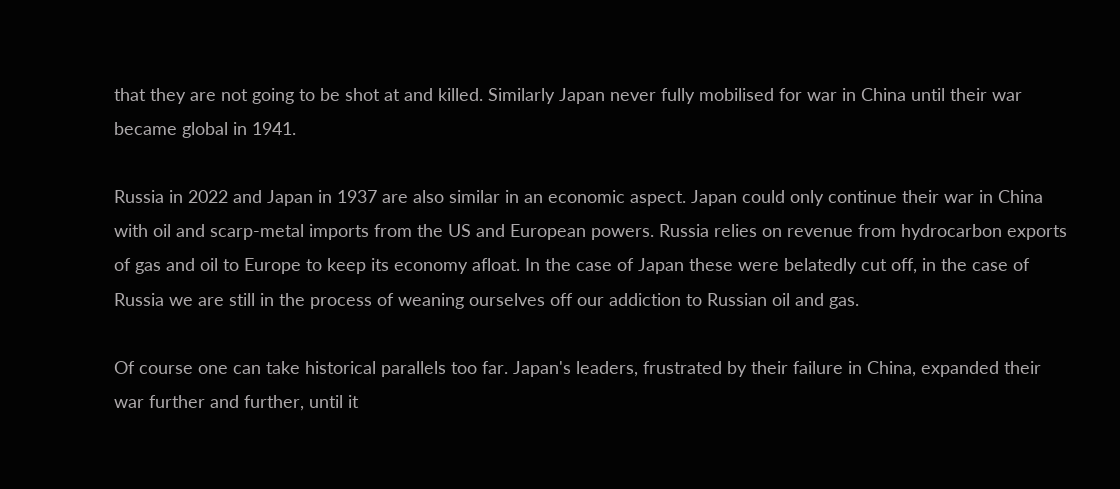that they are not going to be shot at and killed. Similarly Japan never fully mobilised for war in China until their war became global in 1941.

Russia in 2022 and Japan in 1937 are also similar in an economic aspect. Japan could only continue their war in China with oil and scarp-metal imports from the US and European powers. Russia relies on revenue from hydrocarbon exports of gas and oil to Europe to keep its economy afloat. In the case of Japan these were belatedly cut off, in the case of Russia we are still in the process of weaning ourselves off our addiction to Russian oil and gas.

Of course one can take historical parallels too far. Japan's leaders, frustrated by their failure in China, expanded their war further and further, until it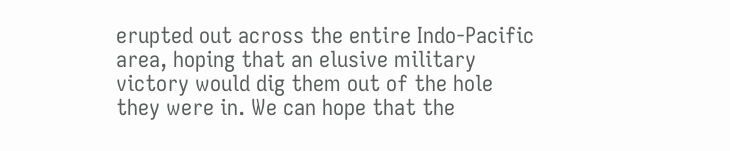erupted out across the entire Indo-Pacific area, hoping that an elusive military victory would dig them out of the hole they were in. We can hope that the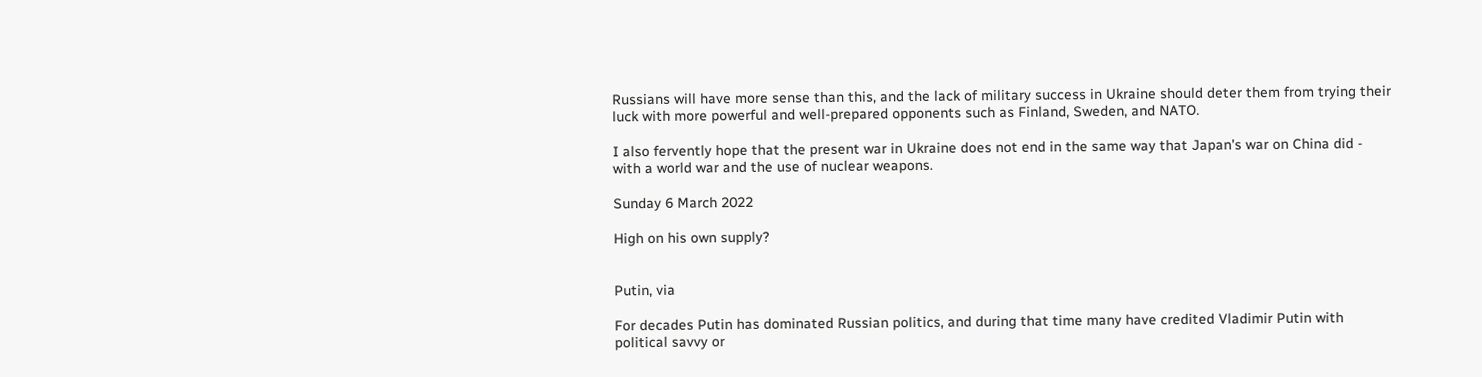Russians will have more sense than this, and the lack of military success in Ukraine should deter them from trying their luck with more powerful and well-prepared opponents such as Finland, Sweden, and NATO.

I also fervently hope that the present war in Ukraine does not end in the same way that Japan's war on China did - with a world war and the use of nuclear weapons.

Sunday 6 March 2022

High on his own supply?


Putin, via

For decades Putin has dominated Russian politics, and during that time many have credited Vladimir Putin with political savvy or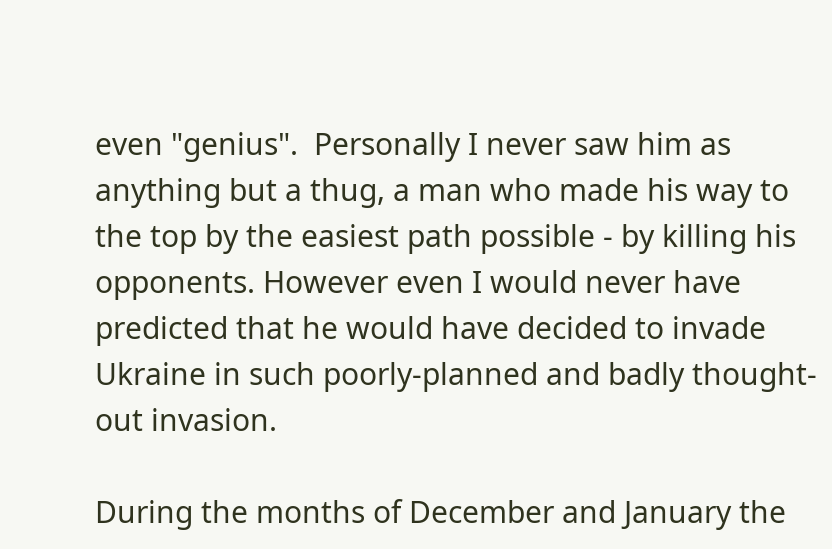even "genius".  Personally I never saw him as anything but a thug, a man who made his way to the top by the easiest path possible - by killing his opponents. However even I would never have predicted that he would have decided to invade Ukraine in such poorly-planned and badly thought-out invasion.

During the months of December and January the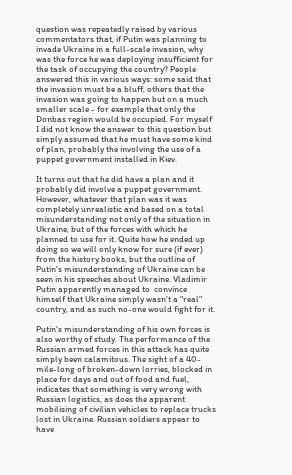question was repeatedly raised by various commentators that, if Putin was planning to invade Ukraine in a full-scale invasion, why was the force he was deploying insufficient for the task of occupying the country? People answered this in various ways: some said that the invasion must be a bluff, others that the invasion was going to happen but on a much smaller scale - for example that only the Donbas region would be occupied. For myself I did not know the answer to this question but simply assumed that he must have some kind of plan, probably the involving the use of a puppet government installed in Kiev.

It turns out that he did have a plan and it probably did involve a puppet government. However, whatever that plan was it was completely unrealistic and based on a total misunderstanding not only of the situation in Ukraine, but of the forces with which he planned to use for it. Quite how he ended up doing so we will only know for sure (if ever) from the history books, but the outline of Putin's misunderstanding of Ukraine can be seen in his speeches about Ukraine. Vladimir Putin apparently managed to  convince himself that Ukraine simply wasn't a "real" country, and as such no-one would fight for it.

Putin's misunderstanding of his own forces is also worthy of study. The performance of the Russian armed forces in this attack has quite simply been calamitous. The sight of a 40-mile-long of broken-down lorries, blocked in place for days and out of food and fuel, indicates that something is very wrong with Russian logistics, as does the apparent mobilising of civilian vehicles to replace trucks lost in Ukraine. Russian soldiers appear to have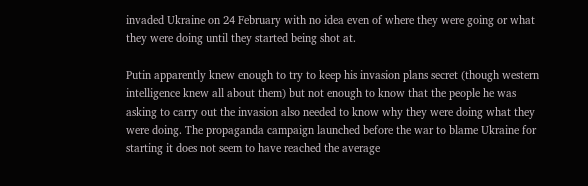invaded Ukraine on 24 February with no idea even of where they were going or what they were doing until they started being shot at.

Putin apparently knew enough to try to keep his invasion plans secret (though western intelligence knew all about them) but not enough to know that the people he was asking to carry out the invasion also needed to know why they were doing what they were doing. The propaganda campaign launched before the war to blame Ukraine for starting it does not seem to have reached the average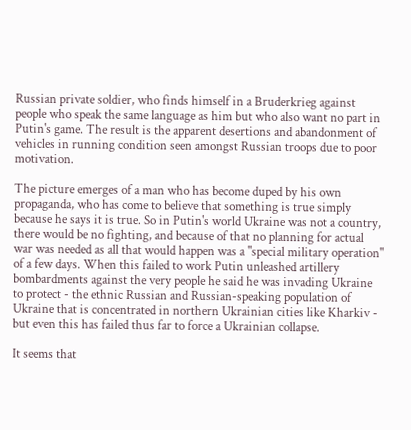Russian private soldier, who finds himself in a Bruderkrieg against people who speak the same language as him but who also want no part in Putin's game. The result is the apparent desertions and abandonment of vehicles in running condition seen amongst Russian troops due to poor motivation.

The picture emerges of a man who has become duped by his own propaganda, who has come to believe that something is true simply because he says it is true. So in Putin's world Ukraine was not a country, there would be no fighting, and because of that no planning for actual war was needed as all that would happen was a "special military operation" of a few days. When this failed to work Putin unleashed artillery bombardments against the very people he said he was invading Ukraine to protect - the ethnic Russian and Russian-speaking population of Ukraine that is concentrated in northern Ukrainian cities like Kharkiv - but even this has failed thus far to force a Ukrainian collapse.

It seems that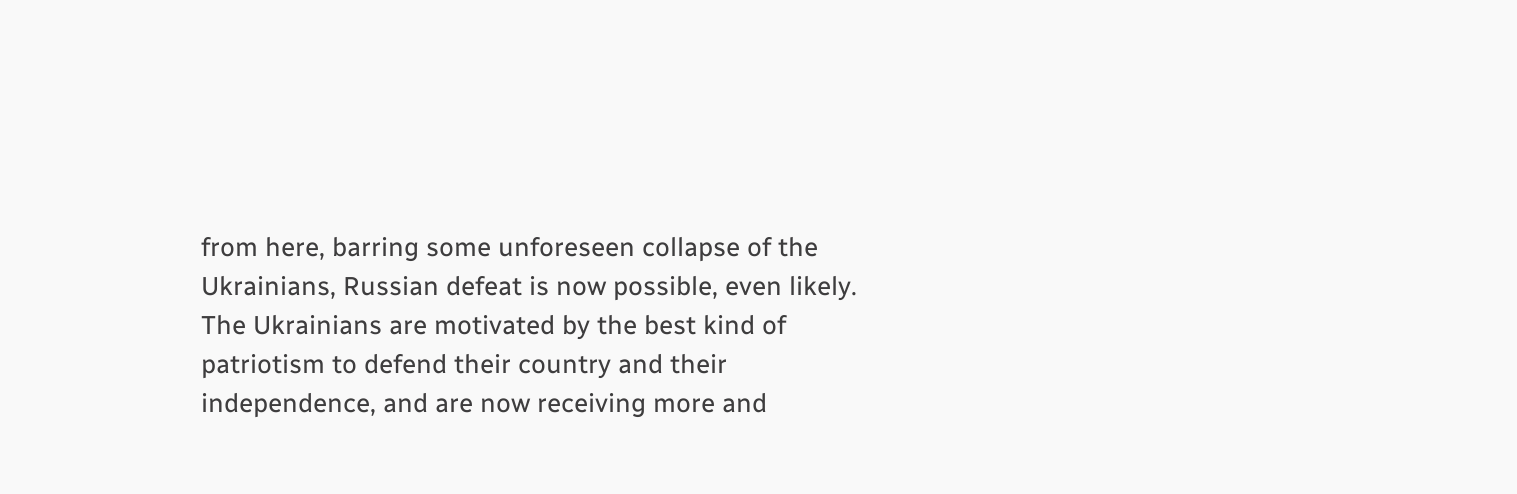from here, barring some unforeseen collapse of the Ukrainians, Russian defeat is now possible, even likely. The Ukrainians are motivated by the best kind of patriotism to defend their country and their independence, and are now receiving more and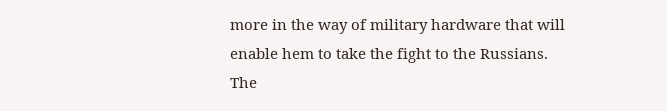more in the way of military hardware that will enable hem to take the fight to the Russians. The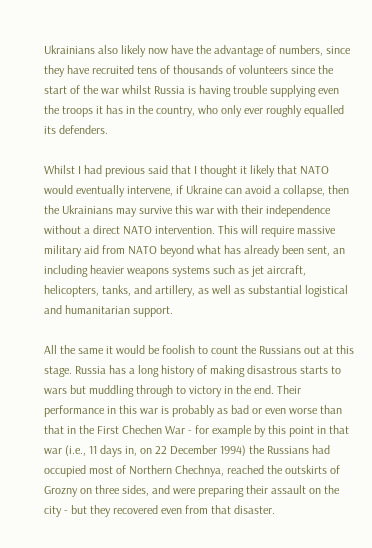Ukrainians also likely now have the advantage of numbers, since they have recruited tens of thousands of volunteers since the start of the war whilst Russia is having trouble supplying even the troops it has in the country, who only ever roughly equalled its defenders.

Whilst I had previous said that I thought it likely that NATO would eventually intervene, if Ukraine can avoid a collapse, then the Ukrainians may survive this war with their independence without a direct NATO intervention. This will require massive military aid from NATO beyond what has already been sent, an including heavier weapons systems such as jet aircraft, helicopters, tanks, and artillery, as well as substantial logistical and humanitarian support.

All the same it would be foolish to count the Russians out at this stage. Russia has a long history of making disastrous starts to wars but muddling through to victory in the end. Their performance in this war is probably as bad or even worse than that in the First Chechen War - for example by this point in that war (i.e., 11 days in, on 22 December 1994) the Russians had occupied most of Northern Chechnya, reached the outskirts of Grozny on three sides, and were preparing their assault on the city - but they recovered even from that disaster.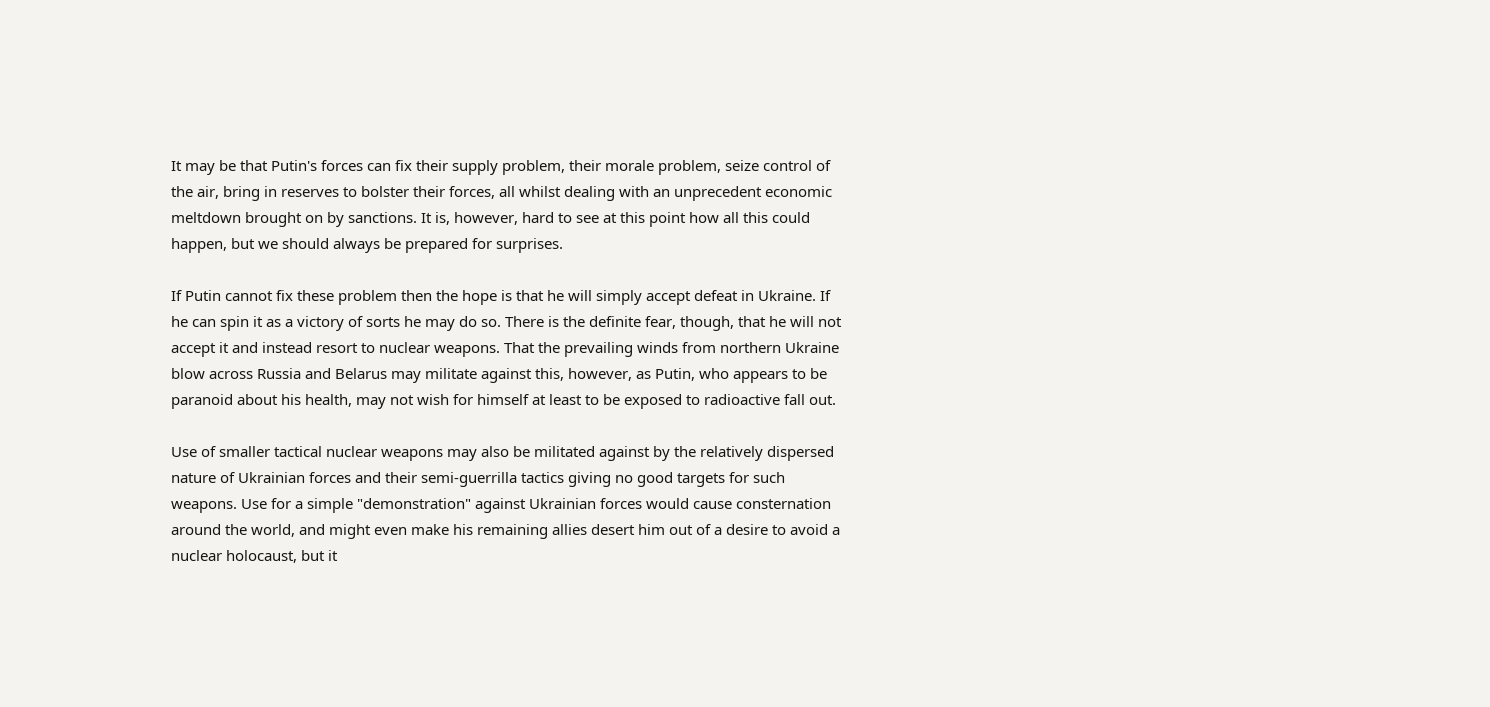It may be that Putin's forces can fix their supply problem, their morale problem, seize control of the air, bring in reserves to bolster their forces, all whilst dealing with an unprecedent economic meltdown brought on by sanctions. It is, however, hard to see at this point how all this could happen, but we should always be prepared for surprises.

If Putin cannot fix these problem then the hope is that he will simply accept defeat in Ukraine. If he can spin it as a victory of sorts he may do so. There is the definite fear, though, that he will not accept it and instead resort to nuclear weapons. That the prevailing winds from northern Ukraine blow across Russia and Belarus may militate against this, however, as Putin, who appears to be paranoid about his health, may not wish for himself at least to be exposed to radioactive fall out.

Use of smaller tactical nuclear weapons may also be militated against by the relatively dispersed nature of Ukrainian forces and their semi-guerrilla tactics giving no good targets for such weapons. Use for a simple "demonstration" against Ukrainian forces would cause consternation around the world, and might even make his remaining allies desert him out of a desire to avoid a nuclear holocaust, but it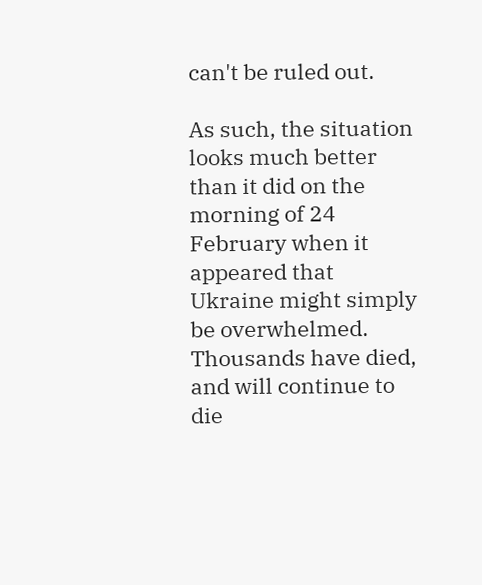can't be ruled out.

As such, the situation looks much better than it did on the morning of 24 February when it appeared that Ukraine might simply be overwhelmed. Thousands have died, and will continue to die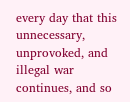every day that this unnecessary, unprovoked, and illegal war continues, and so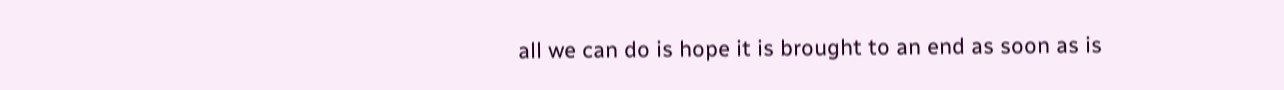all we can do is hope it is brought to an end as soon as is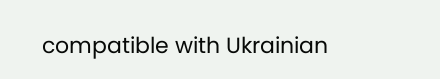compatible with Ukrainian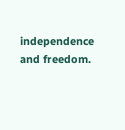independence and freedom.